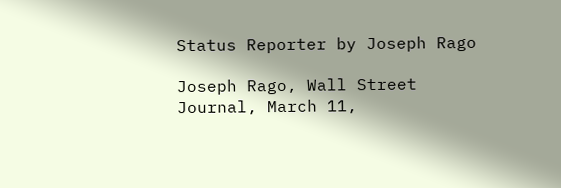Status Reporter by Joseph Rago

Joseph Rago, Wall Street Journal, March 11,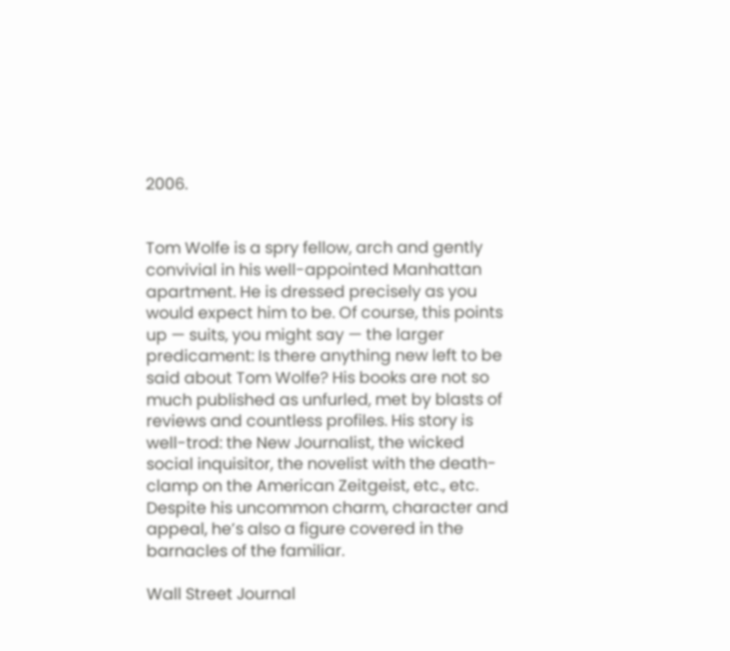2006.


Tom Wolfe is a spry fellow, arch and gently convivial in his well-appointed Manhattan apartment. He is dressed precisely as you would expect him to be. Of course, this points up — suits, you might say — the larger predicament: Is there anything new left to be said about Tom Wolfe? His books are not so much published as unfurled, met by blasts of reviews and countless profiles. His story is well-trod: the New Journalist, the wicked social inquisitor, the novelist with the death-clamp on the American Zeitgeist, etc., etc. Despite his uncommon charm, character and appeal, he’s also a figure covered in the barnacles of the familiar.

Wall Street Journal